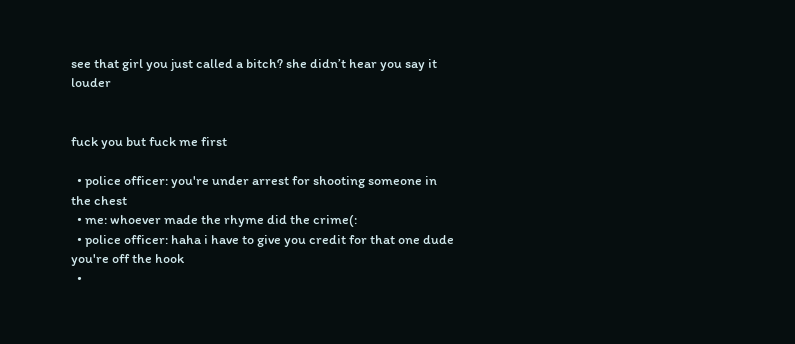see that girl you just called a bitch? she didn’t hear you say it louder


fuck you but fuck me first

  • police officer: you're under arrest for shooting someone in the chest
  • me: whoever made the rhyme did the crime(:
  • police officer: haha i have to give you credit for that one dude you're off the hook
  •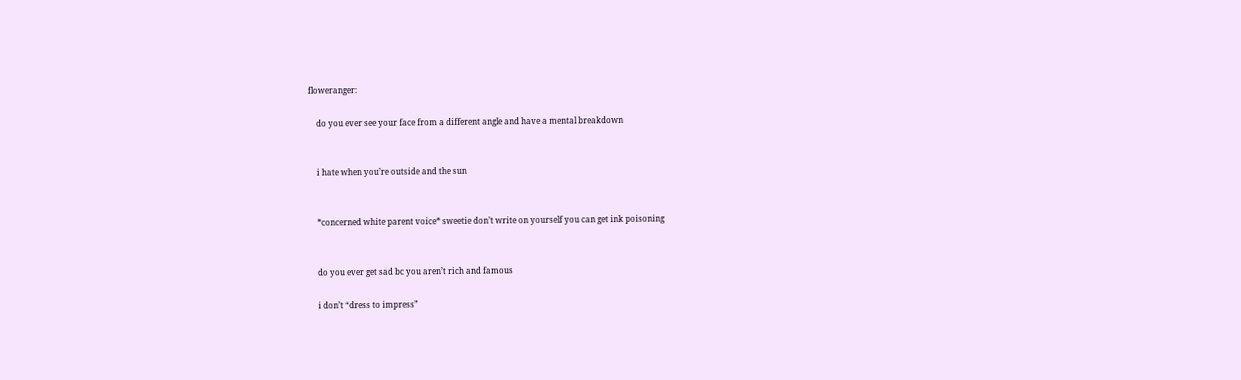floweranger:

    do you ever see your face from a different angle and have a mental breakdown


    i hate when you’re outside and the sun


    *concerned white parent voice* sweetie don’t write on yourself you can get ink poisoning


    do you ever get sad bc you aren’t rich and famous

    i don’t “dress to impress”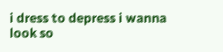i dress to depress i wanna look so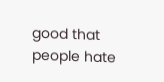good that people hate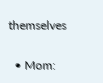themselves

  • Mom: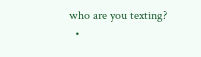who are you texting?
  •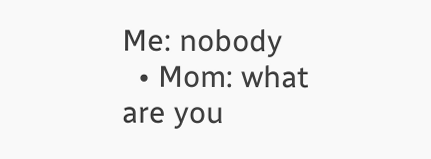Me: nobody
  • Mom: what are you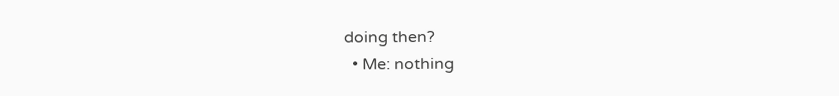doing then?
  • Me: nothing